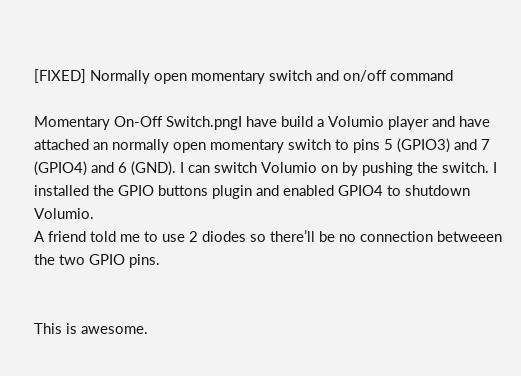[FIXED] Normally open momentary switch and on/off command

Momentary On-Off Switch.pngI have build a Volumio player and have attached an normally open momentary switch to pins 5 (GPIO3) and 7 (GPIO4) and 6 (GND). I can switch Volumio on by pushing the switch. I installed the GPIO buttons plugin and enabled GPIO4 to shutdown Volumio.
A friend told me to use 2 diodes so there’ll be no connection betweeen the two GPIO pins.


This is awesome.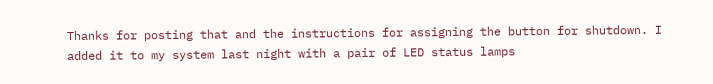Thanks for posting that and the instructions for assigning the button for shutdown. I added it to my system last night with a pair of LED status lamps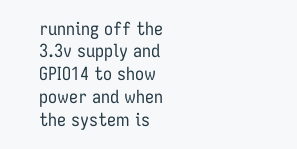running off the 3.3v supply and GPIO14 to show power and when the system is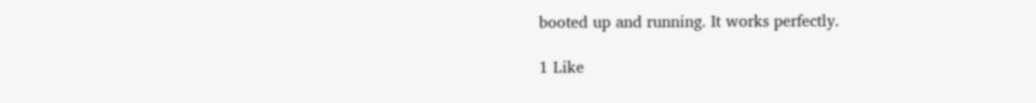booted up and running. It works perfectly.

1 Like